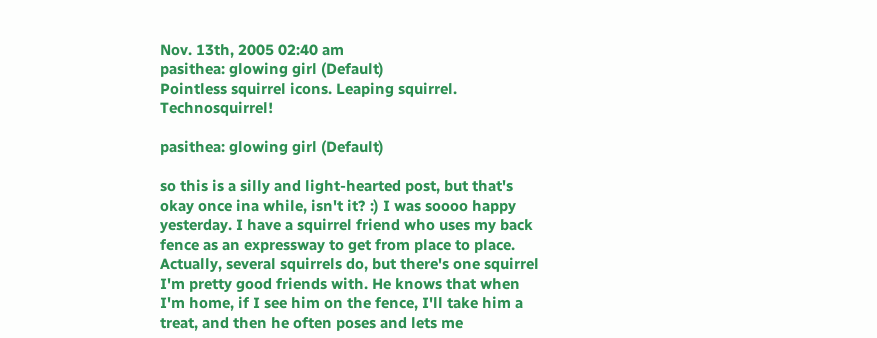Nov. 13th, 2005 02:40 am
pasithea: glowing girl (Default)
Pointless squirrel icons. Leaping squirrel. Technosquirrel!

pasithea: glowing girl (Default)

so this is a silly and light-hearted post, but that's okay once ina while, isn't it? :) I was soooo happy yesterday. I have a squirrel friend who uses my back fence as an expressway to get from place to place. Actually, several squirrels do, but there's one squirrel I'm pretty good friends with. He knows that when I'm home, if I see him on the fence, I'll take him a treat, and then he often poses and lets me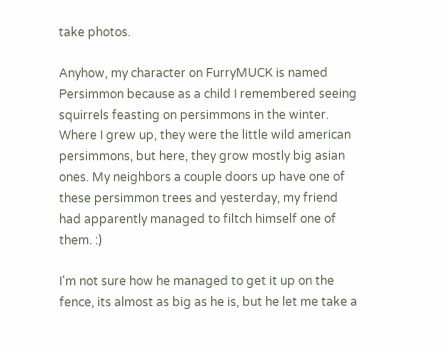take photos.

Anyhow, my character on FurryMUCK is named Persimmon because as a child I remembered seeing squirrels feasting on persimmons in the winter. Where I grew up, they were the little wild american persimmons, but here, they grow mostly big asian ones. My neighbors a couple doors up have one of these persimmon trees and yesterday, my friend had apparently managed to filtch himself one of them. :)

I'm not sure how he managed to get it up on the fence, its almost as big as he is, but he let me take a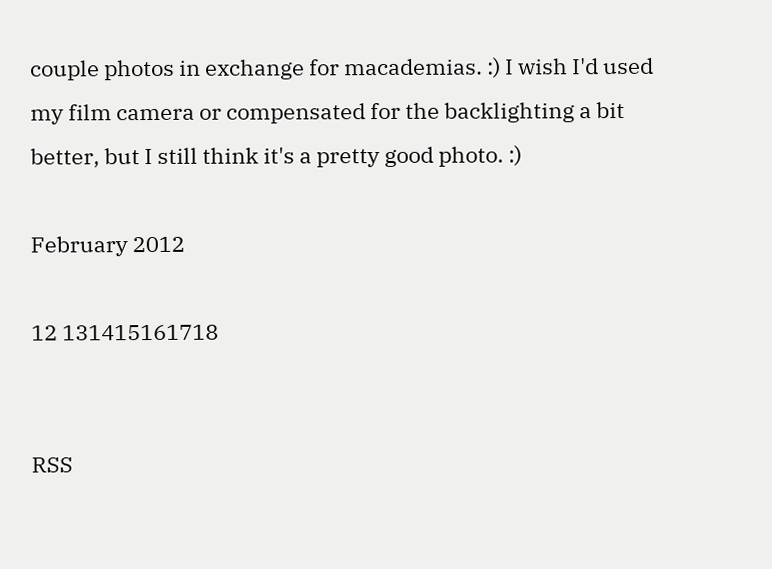couple photos in exchange for macademias. :) I wish I'd used my film camera or compensated for the backlighting a bit better, but I still think it's a pretty good photo. :)

February 2012

12 131415161718


RSS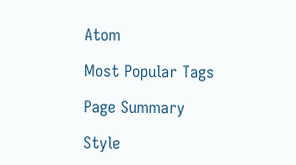Atom

Most Popular Tags

Page Summary

Style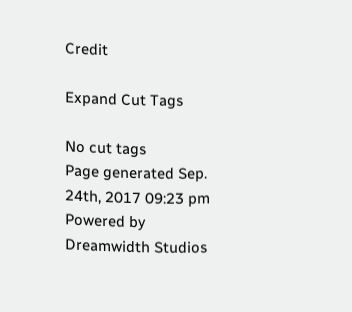Credit

Expand Cut Tags

No cut tags
Page generated Sep. 24th, 2017 09:23 pm
Powered by Dreamwidth Studios